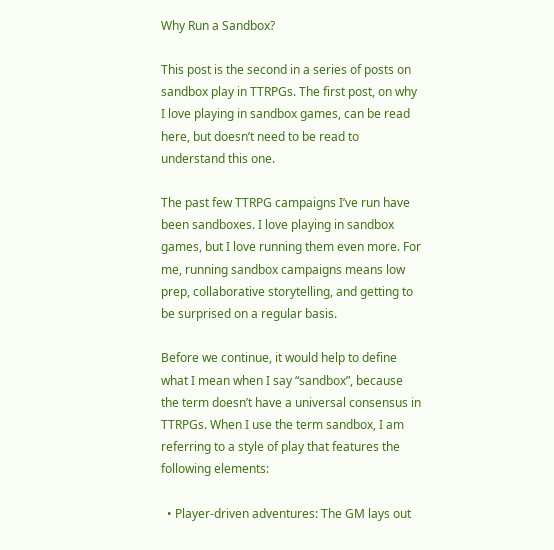Why Run a Sandbox?

This post is the second in a series of posts on sandbox play in TTRPGs. The first post, on why I love playing in sandbox games, can be read here, but doesn’t need to be read to understand this one.

The past few TTRPG campaigns I’ve run have been sandboxes. I love playing in sandbox games, but I love running them even more. For me, running sandbox campaigns means low prep, collaborative storytelling, and getting to be surprised on a regular basis.

Before we continue, it would help to define what I mean when I say “sandbox”, because the term doesn’t have a universal consensus in TTRPGs. When I use the term sandbox, I am referring to a style of play that features the following elements:

  • Player-driven adventures: The GM lays out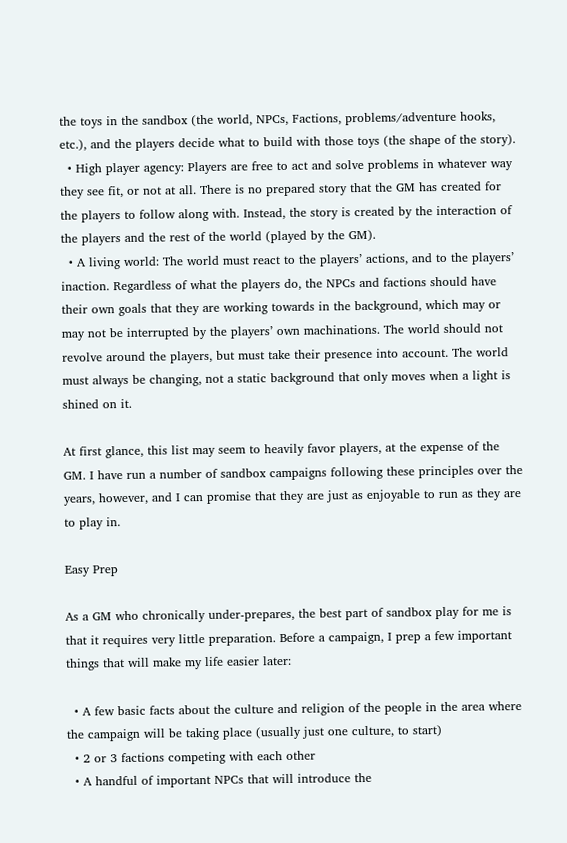the toys in the sandbox (the world, NPCs, Factions, problems/adventure hooks, etc.), and the players decide what to build with those toys (the shape of the story).
  • High player agency: Players are free to act and solve problems in whatever way they see fit, or not at all. There is no prepared story that the GM has created for the players to follow along with. Instead, the story is created by the interaction of the players and the rest of the world (played by the GM).
  • A living world: The world must react to the players’ actions, and to the players’ inaction. Regardless of what the players do, the NPCs and factions should have their own goals that they are working towards in the background, which may or may not be interrupted by the players’ own machinations. The world should not revolve around the players, but must take their presence into account. The world must always be changing, not a static background that only moves when a light is shined on it.

At first glance, this list may seem to heavily favor players, at the expense of the GM. I have run a number of sandbox campaigns following these principles over the years, however, and I can promise that they are just as enjoyable to run as they are to play in.

Easy Prep

As a GM who chronically under-prepares, the best part of sandbox play for me is that it requires very little preparation. Before a campaign, I prep a few important things that will make my life easier later:

  • A few basic facts about the culture and religion of the people in the area where the campaign will be taking place (usually just one culture, to start)
  • 2 or 3 factions competing with each other
  • A handful of important NPCs that will introduce the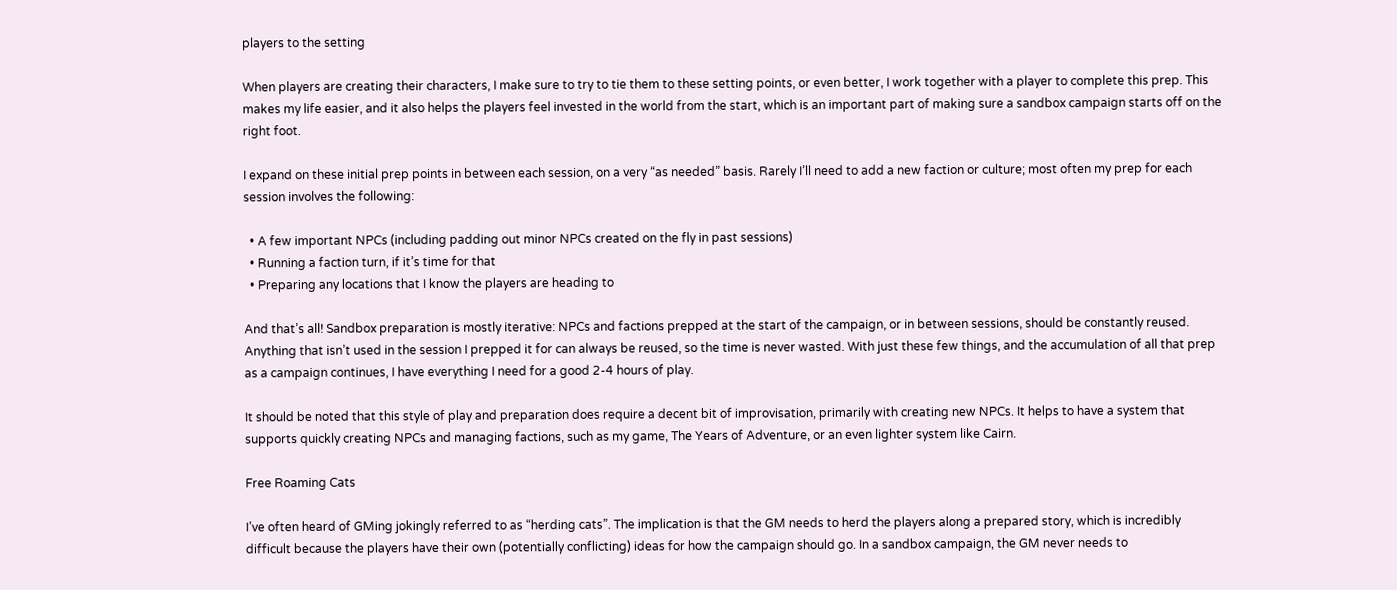players to the setting

When players are creating their characters, I make sure to try to tie them to these setting points, or even better, I work together with a player to complete this prep. This makes my life easier, and it also helps the players feel invested in the world from the start, which is an important part of making sure a sandbox campaign starts off on the right foot.

I expand on these initial prep points in between each session, on a very “as needed” basis. Rarely I’ll need to add a new faction or culture; most often my prep for each session involves the following:

  • A few important NPCs (including padding out minor NPCs created on the fly in past sessions)
  • Running a faction turn, if it’s time for that
  • Preparing any locations that I know the players are heading to

And that’s all! Sandbox preparation is mostly iterative: NPCs and factions prepped at the start of the campaign, or in between sessions, should be constantly reused. Anything that isn’t used in the session I prepped it for can always be reused, so the time is never wasted. With just these few things, and the accumulation of all that prep as a campaign continues, I have everything I need for a good 2-4 hours of play.

It should be noted that this style of play and preparation does require a decent bit of improvisation, primarily with creating new NPCs. It helps to have a system that supports quickly creating NPCs and managing factions, such as my game, The Years of Adventure, or an even lighter system like Cairn.

Free Roaming Cats

I’ve often heard of GMing jokingly referred to as “herding cats”. The implication is that the GM needs to herd the players along a prepared story, which is incredibly difficult because the players have their own (potentially conflicting) ideas for how the campaign should go. In a sandbox campaign, the GM never needs to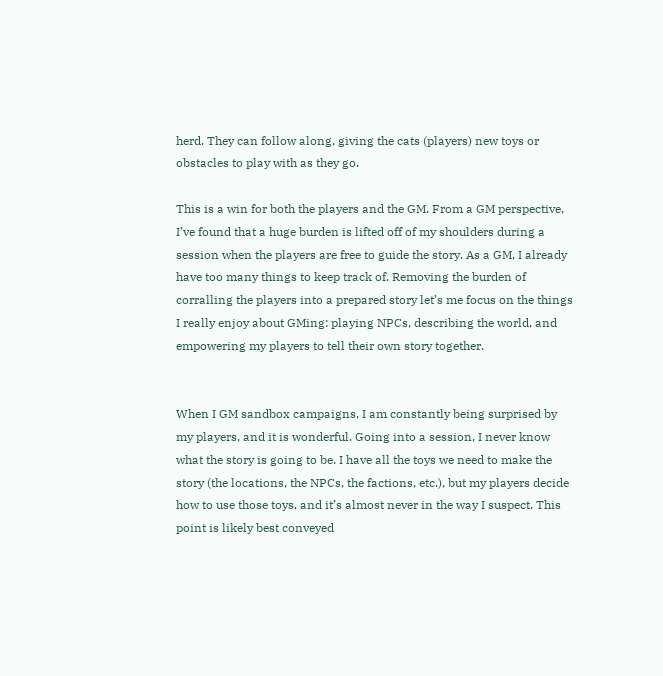herd. They can follow along, giving the cats (players) new toys or obstacles to play with as they go.

This is a win for both the players and the GM. From a GM perspective, I’ve found that a huge burden is lifted off of my shoulders during a session when the players are free to guide the story. As a GM, I already have too many things to keep track of. Removing the burden of corralling the players into a prepared story let’s me focus on the things I really enjoy about GMing: playing NPCs, describing the world, and empowering my players to tell their own story together.


When I GM sandbox campaigns, I am constantly being surprised by my players, and it is wonderful. Going into a session, I never know what the story is going to be. I have all the toys we need to make the story (the locations, the NPCs, the factions, etc.), but my players decide how to use those toys, and it’s almost never in the way I suspect. This point is likely best conveyed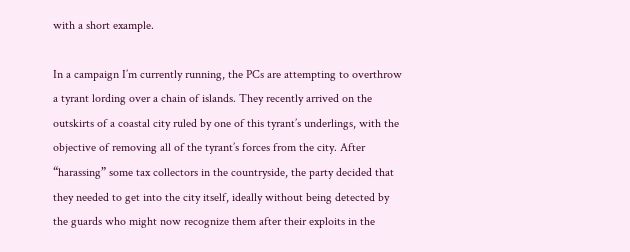with a short example.

In a campaign I’m currently running, the PCs are attempting to overthrow a tyrant lording over a chain of islands. They recently arrived on the outskirts of a coastal city ruled by one of this tyrant’s underlings, with the objective of removing all of the tyrant’s forces from the city. After “harassing” some tax collectors in the countryside, the party decided that they needed to get into the city itself, ideally without being detected by the guards who might now recognize them after their exploits in the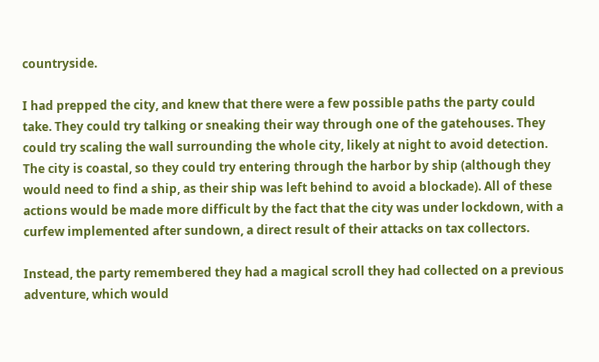countryside.

I had prepped the city, and knew that there were a few possible paths the party could take. They could try talking or sneaking their way through one of the gatehouses. They could try scaling the wall surrounding the whole city, likely at night to avoid detection. The city is coastal, so they could try entering through the harbor by ship (although they would need to find a ship, as their ship was left behind to avoid a blockade). All of these actions would be made more difficult by the fact that the city was under lockdown, with a curfew implemented after sundown, a direct result of their attacks on tax collectors.

Instead, the party remembered they had a magical scroll they had collected on a previous adventure, which would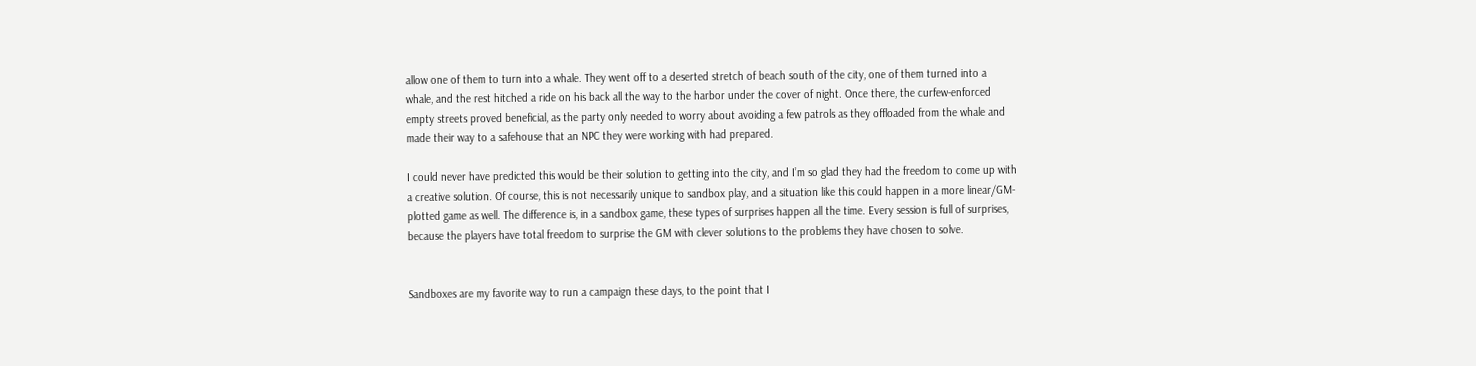allow one of them to turn into a whale. They went off to a deserted stretch of beach south of the city, one of them turned into a whale, and the rest hitched a ride on his back all the way to the harbor under the cover of night. Once there, the curfew-enforced empty streets proved beneficial, as the party only needed to worry about avoiding a few patrols as they offloaded from the whale and made their way to a safehouse that an NPC they were working with had prepared.

I could never have predicted this would be their solution to getting into the city, and I’m so glad they had the freedom to come up with a creative solution. Of course, this is not necessarily unique to sandbox play, and a situation like this could happen in a more linear/GM-plotted game as well. The difference is, in a sandbox game, these types of surprises happen all the time. Every session is full of surprises, because the players have total freedom to surprise the GM with clever solutions to the problems they have chosen to solve.


Sandboxes are my favorite way to run a campaign these days, to the point that I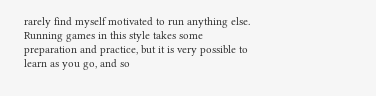rarely find myself motivated to run anything else. Running games in this style takes some preparation and practice, but it is very possible to learn as you go, and so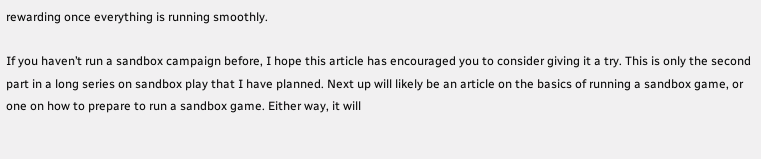rewarding once everything is running smoothly.

If you haven’t run a sandbox campaign before, I hope this article has encouraged you to consider giving it a try. This is only the second part in a long series on sandbox play that I have planned. Next up will likely be an article on the basics of running a sandbox game, or one on how to prepare to run a sandbox game. Either way, it will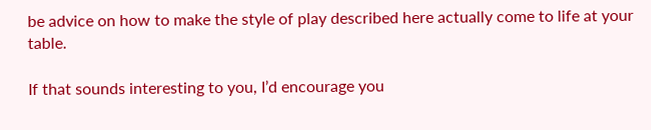be advice on how to make the style of play described here actually come to life at your table.

If that sounds interesting to you, I’d encourage you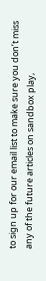to sign up for our email list to make sure you don’t miss any of the future articles on sandbox play,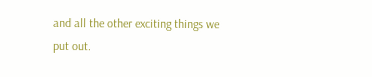and all the other exciting things we put out.